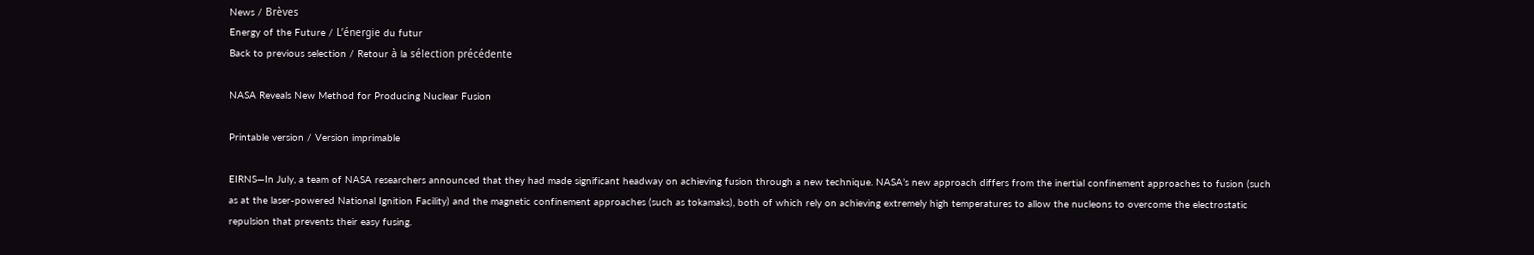News / Brèves
Energy of the Future / L’énergie du futur
Back to previous selection / Retour à la sélection précédente

NASA Reveals New Method for Producing Nuclear Fusion

Printable version / Version imprimable

EIRNS—In July, a team of NASA researchers announced that they had made significant headway on achieving fusion through a new technique. NASA’s new approach differs from the inertial confinement approaches to fusion (such as at the laser-powered National Ignition Facility) and the magnetic confinement approaches (such as tokamaks), both of which rely on achieving extremely high temperatures to allow the nucleons to overcome the electrostatic repulsion that prevents their easy fusing.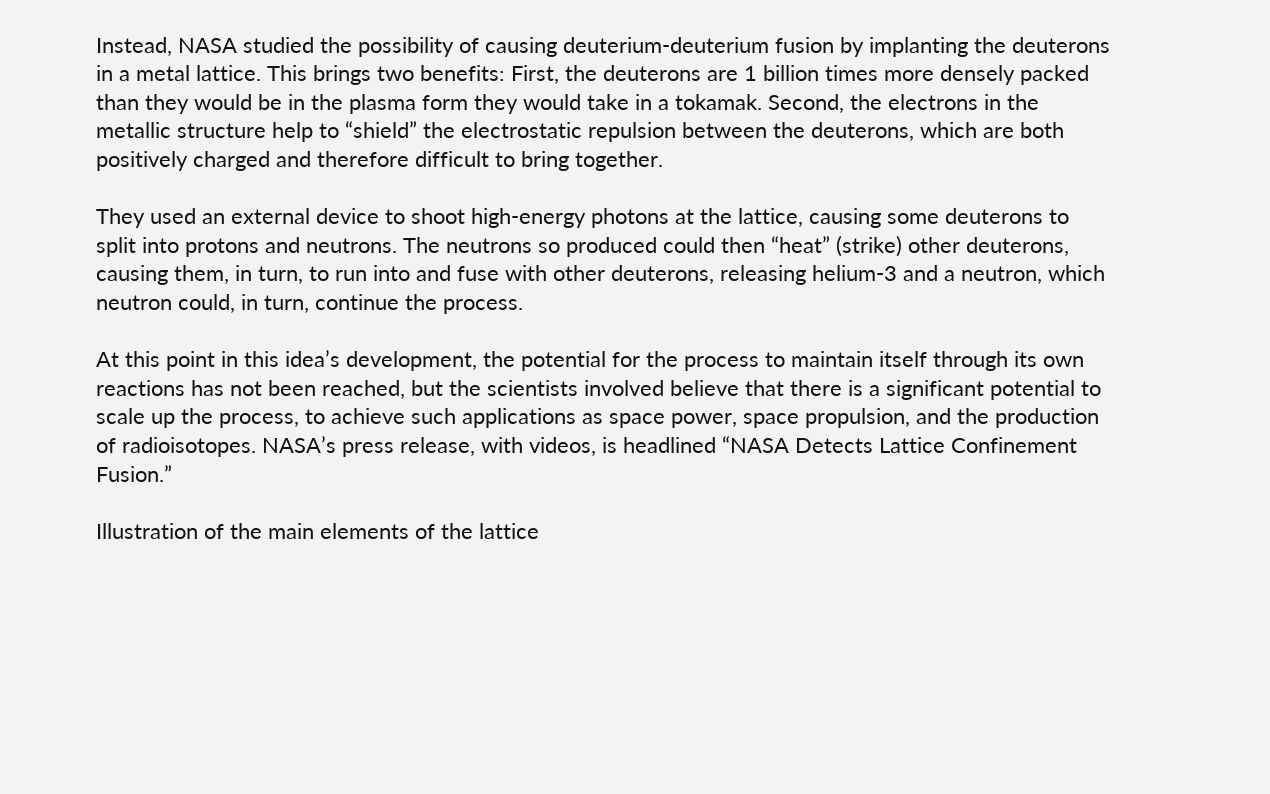Instead, NASA studied the possibility of causing deuterium-deuterium fusion by implanting the deuterons in a metal lattice. This brings two benefits: First, the deuterons are 1 billion times more densely packed than they would be in the plasma form they would take in a tokamak. Second, the electrons in the metallic structure help to “shield” the electrostatic repulsion between the deuterons, which are both positively charged and therefore difficult to bring together.

They used an external device to shoot high-energy photons at the lattice, causing some deuterons to split into protons and neutrons. The neutrons so produced could then “heat” (strike) other deuterons, causing them, in turn, to run into and fuse with other deuterons, releasing helium-3 and a neutron, which neutron could, in turn, continue the process.

At this point in this idea’s development, the potential for the process to maintain itself through its own reactions has not been reached, but the scientists involved believe that there is a significant potential to scale up the process, to achieve such applications as space power, space propulsion, and the production of radioisotopes. NASA’s press release, with videos, is headlined “NASA Detects Lattice Confinement Fusion.”

Illustration of the main elements of the lattice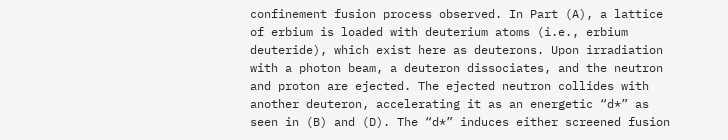confinement fusion process observed. In Part (A), a lattice of erbium is loaded with deuterium atoms (i.e., erbium deuteride), which exist here as deuterons. Upon irradiation with a photon beam, a deuteron dissociates, and the neutron and proton are ejected. The ejected neutron collides with another deuteron, accelerating it as an energetic “d*” as seen in (B) and (D). The “d*” induces either screened fusion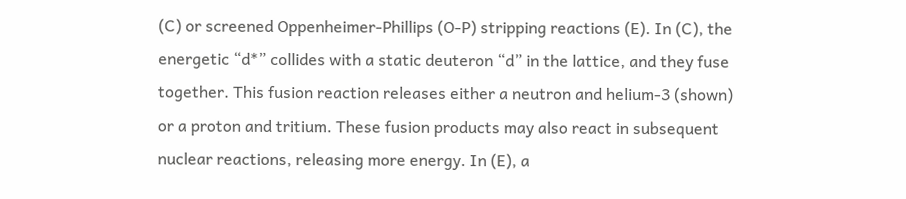(C) or screened Oppenheimer-Phillips (O-P) stripping reactions (E). In (C), the energetic “d*” collides with a static deuteron “d” in the lattice, and they fuse together. This fusion reaction releases either a neutron and helium-3 (shown) or a proton and tritium. These fusion products may also react in subsequent nuclear reactions, releasing more energy. In (E), a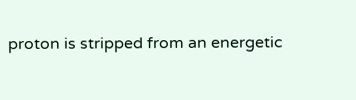proton is stripped from an energetic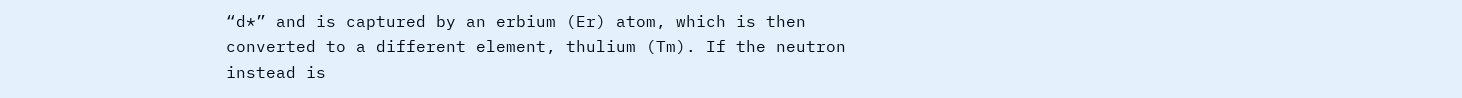“d*” and is captured by an erbium (Er) atom, which is then converted to a different element, thulium (Tm). If the neutron instead is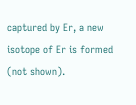captured by Er, a new isotope of Er is formed (not shown).